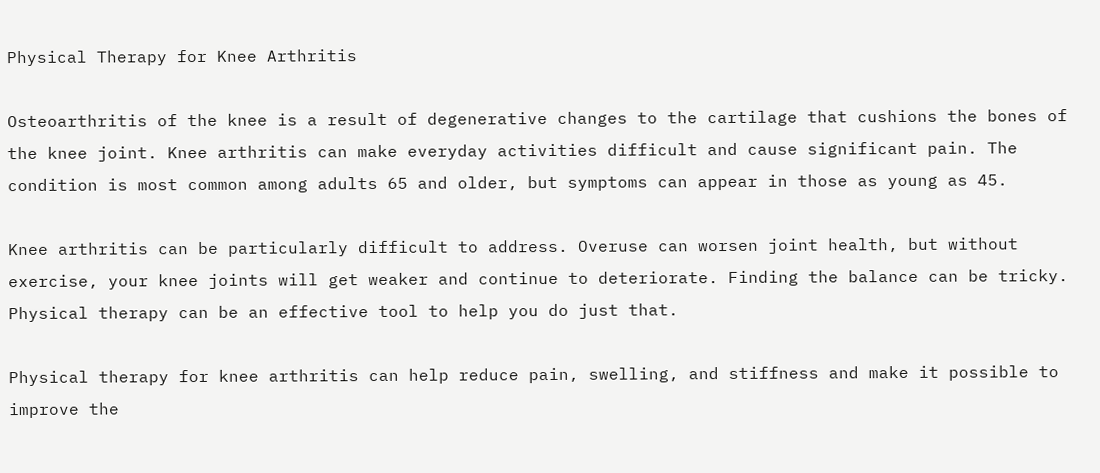Physical Therapy for Knee Arthritis

Osteoarthritis of the knee is a result of degenerative changes to the cartilage that cushions the bones of the knee joint. Knee arthritis can make everyday activities difficult and cause significant pain. The condition is most common among adults 65 and older, but symptoms can appear in those as young as 45.

Knee arthritis can be particularly difficult to address. Overuse can worsen joint health, but without exercise, your knee joints will get weaker and continue to deteriorate. Finding the balance can be tricky. Physical therapy can be an effective tool to help you do just that.

Physical therapy for knee arthritis can help reduce pain, swelling, and stiffness and make it possible to improve the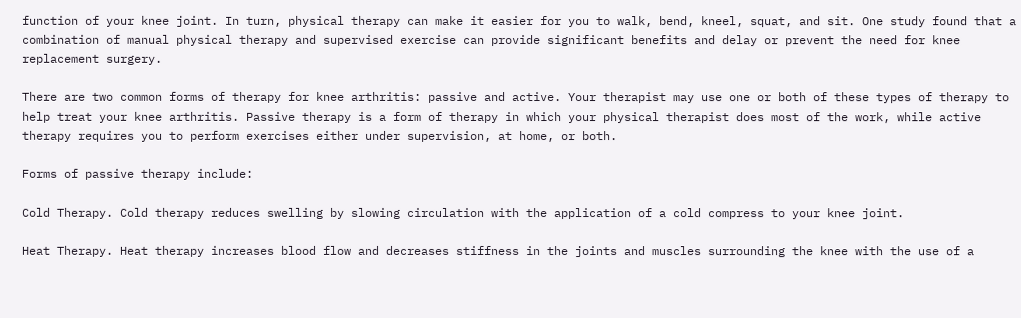function of your knee joint. In turn, physical therapy can make it easier for you to walk, bend, kneel, squat, and sit. One study found that a combination of manual physical therapy and supervised exercise can provide significant benefits and delay or prevent the need for knee replacement surgery.

There are two common forms of therapy for knee arthritis: passive and active. Your therapist may use one or both of these types of therapy to help treat your knee arthritis. Passive therapy is a form of therapy in which your physical therapist does most of the work, while active therapy requires you to perform exercises either under supervision, at home, or both.

Forms of passive therapy include:

Cold Therapy. Cold therapy reduces swelling by slowing circulation with the application of a cold compress to your knee joint.

Heat Therapy. Heat therapy increases blood flow and decreases stiffness in the joints and muscles surrounding the knee with the use of a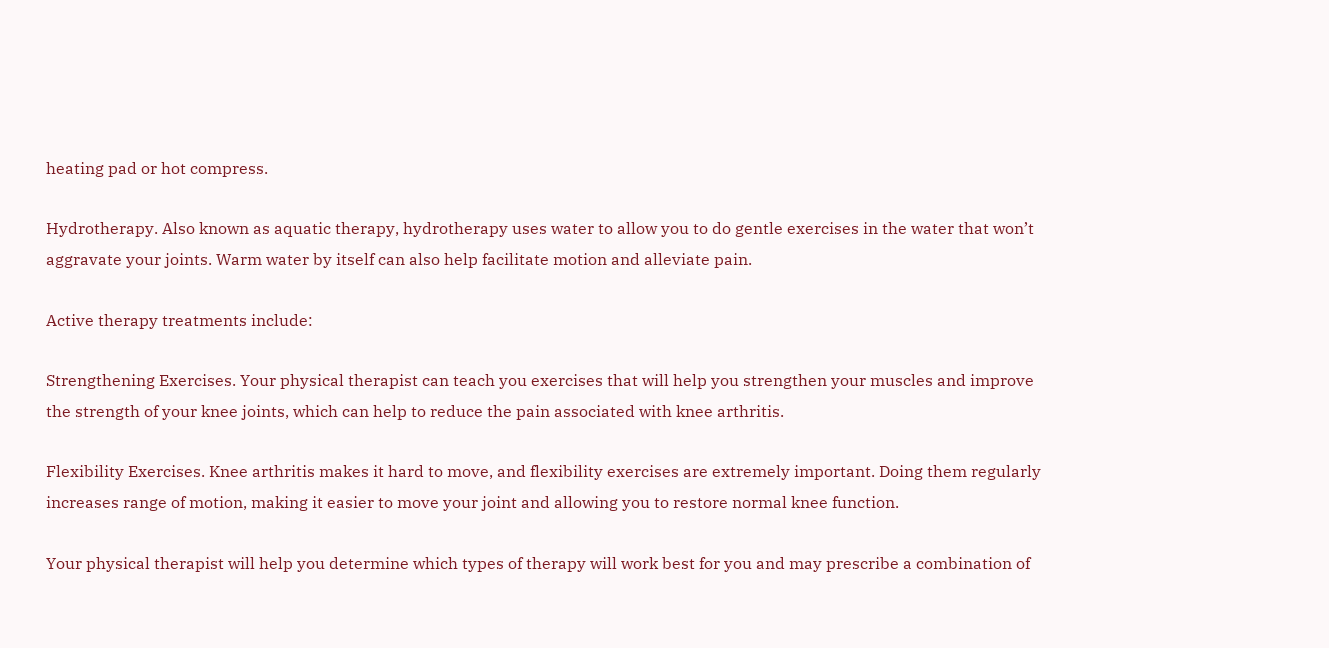heating pad or hot compress.

Hydrotherapy. Also known as aquatic therapy, hydrotherapy uses water to allow you to do gentle exercises in the water that won’t aggravate your joints. Warm water by itself can also help facilitate motion and alleviate pain.

Active therapy treatments include:

Strengthening Exercises. Your physical therapist can teach you exercises that will help you strengthen your muscles and improve the strength of your knee joints, which can help to reduce the pain associated with knee arthritis.

Flexibility Exercises. Knee arthritis makes it hard to move, and flexibility exercises are extremely important. Doing them regularly increases range of motion, making it easier to move your joint and allowing you to restore normal knee function.

Your physical therapist will help you determine which types of therapy will work best for you and may prescribe a combination of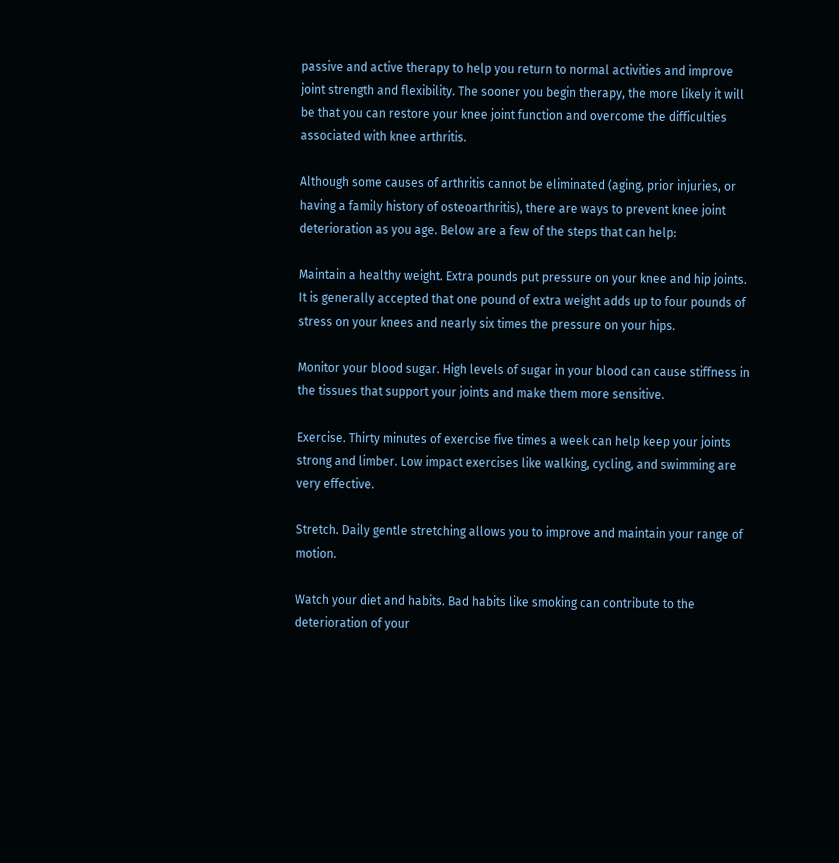passive and active therapy to help you return to normal activities and improve joint strength and flexibility. The sooner you begin therapy, the more likely it will be that you can restore your knee joint function and overcome the difficulties associated with knee arthritis.

Although some causes of arthritis cannot be eliminated (aging, prior injuries, or having a family history of osteoarthritis), there are ways to prevent knee joint deterioration as you age. Below are a few of the steps that can help:

Maintain a healthy weight. Extra pounds put pressure on your knee and hip joints. It is generally accepted that one pound of extra weight adds up to four pounds of stress on your knees and nearly six times the pressure on your hips.

Monitor your blood sugar. High levels of sugar in your blood can cause stiffness in the tissues that support your joints and make them more sensitive.

Exercise. Thirty minutes of exercise five times a week can help keep your joints strong and limber. Low impact exercises like walking, cycling, and swimming are very effective.

Stretch. Daily gentle stretching allows you to improve and maintain your range of motion.

Watch your diet and habits. Bad habits like smoking can contribute to the deterioration of your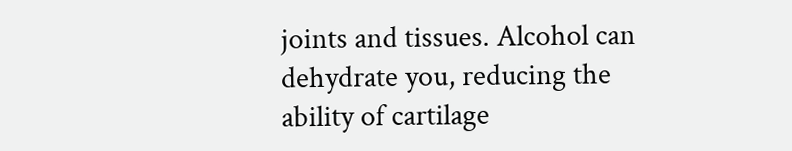joints and tissues. Alcohol can dehydrate you, reducing the ability of cartilage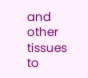and other tissues to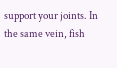support your joints. In the same vein, fish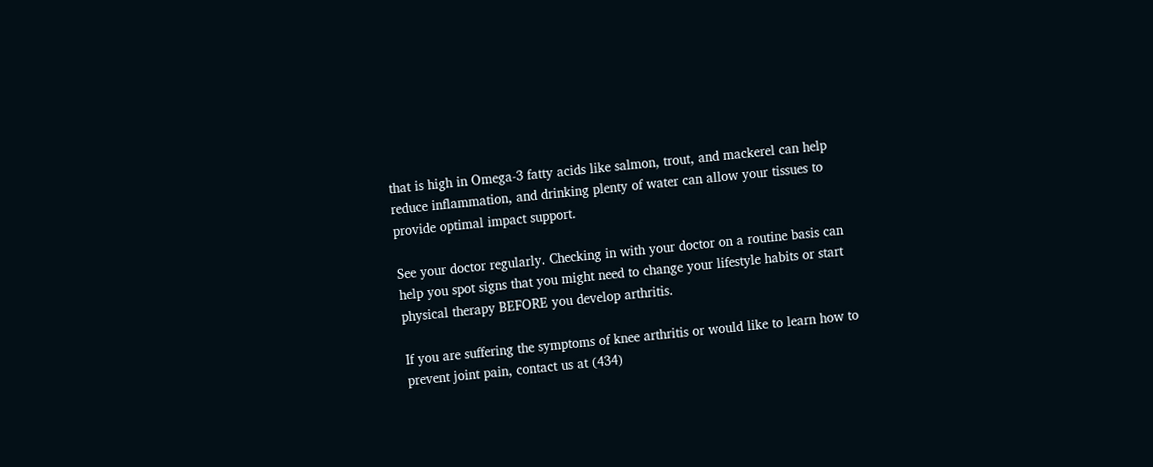that is high in Omega-3 fatty acids like salmon, trout, and mackerel can help reduce inflammation, and drinking plenty of water can allow your tissues to provide optimal impact support.

See your doctor regularly. Checking in with your doctor on a routine basis can help you spot signs that you might need to change your lifestyle habits or start physical therapy BEFORE you develop arthritis.

If you are suffering the symptoms of knee arthritis or would like to learn how to prevent joint pain, contact us at (434)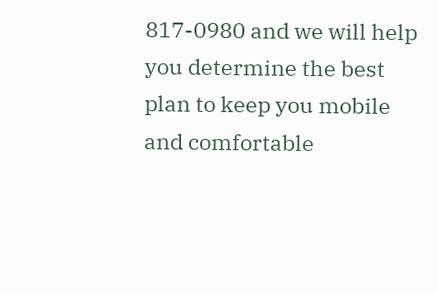817-0980 and we will help you determine the best plan to keep you mobile and comfortable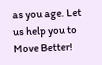as you age. Let us help you to Move Better!